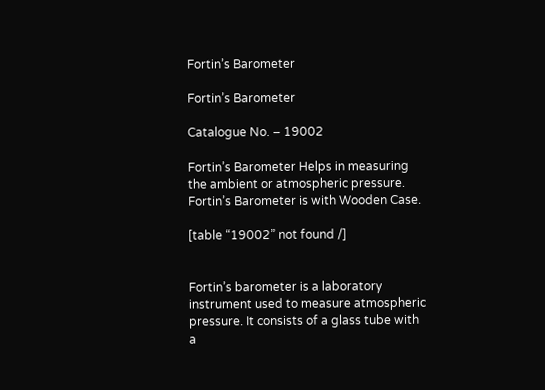Fortin’s Barometer

Fortin’s Barometer

Catalogue No. – 19002

Fortin’s Barometer Helps in measuring the ambient or atmospheric pressure. Fortin’s Barometer is with Wooden Case.

[table “19002” not found /]


Fortin’s barometer is a laboratory instrument used to measure atmospheric pressure. It consists of a glass tube with a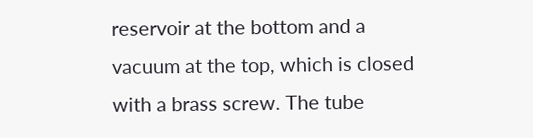reservoir at the bottom and a vacuum at the top, which is closed with a brass screw. The tube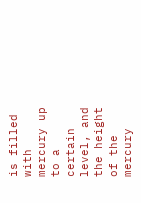is filled with mercury up to a certain level, and the height of the mercury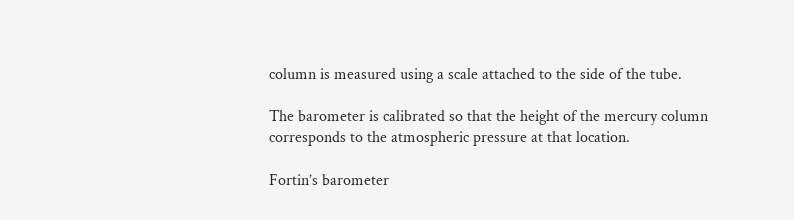column is measured using a scale attached to the side of the tube.

The barometer is calibrated so that the height of the mercury column corresponds to the atmospheric pressure at that location.

Fortin’s barometer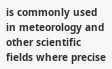is commonly used in meteorology and other scientific fields where precise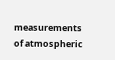measurements of atmospheric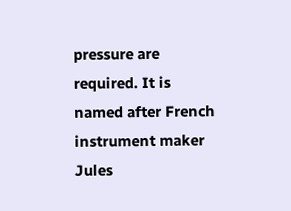pressure are required. It is named after French instrument maker Jules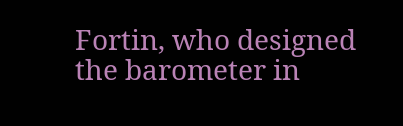Fortin, who designed the barometer in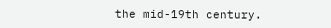the mid-19th century.